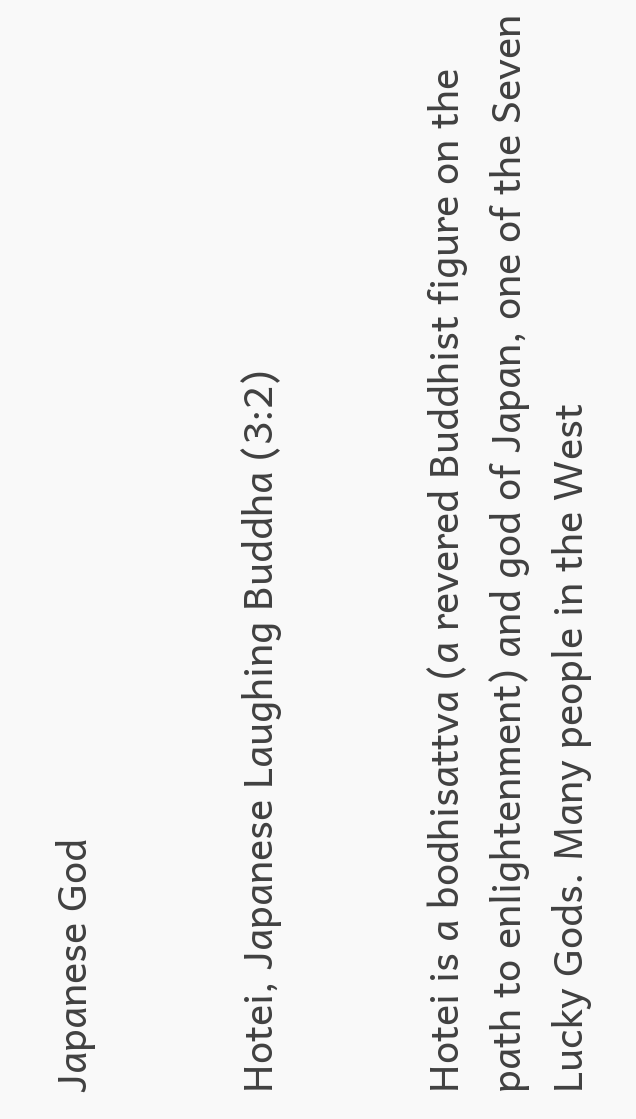Japanese God


Hotei, Japanese Laughing Buddha (3:2)


Hotei is a bodhisattva (a revered Buddhist figure on the path to enlightenment) and god of Japan, one of the Seven Lucky Gods. Many people in the West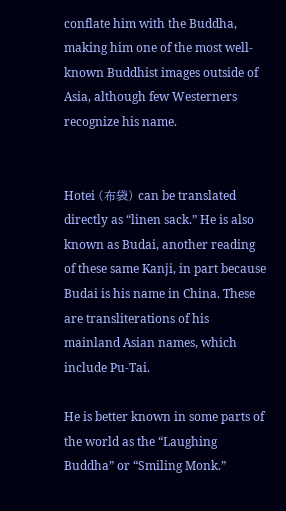conflate him with the Buddha, making him one of the most well-known Buddhist images outside of Asia, although few Westerners recognize his name.


Hotei (布袋) can be translated directly as “linen sack.” He is also known as Budai, another reading of these same Kanji, in part because Budai is his name in China. These are transliterations of his mainland Asian names, which include Pu-Tai.

He is better known in some parts of the world as the “Laughing Buddha” or “Smiling Monk.”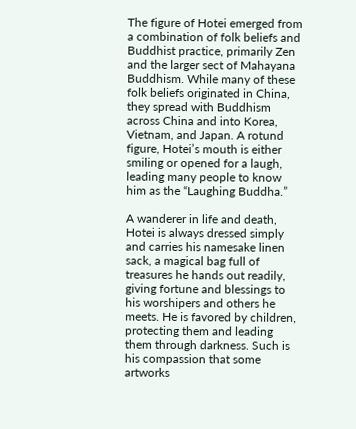The figure of Hotei emerged from a combination of folk beliefs and Buddhist practice, primarily Zen and the larger sect of Mahayana Buddhism. While many of these folk beliefs originated in China, they spread with Buddhism across China and into Korea, Vietnam, and Japan. A rotund figure, Hotei’s mouth is either smiling or opened for a laugh, leading many people to know him as the “Laughing Buddha.”

A wanderer in life and death, Hotei is always dressed simply and carries his namesake linen sack, a magical bag full of treasures he hands out readily, giving fortune and blessings to his worshipers and others he meets. He is favored by children, protecting them and leading them through darkness. Such is his compassion that some artworks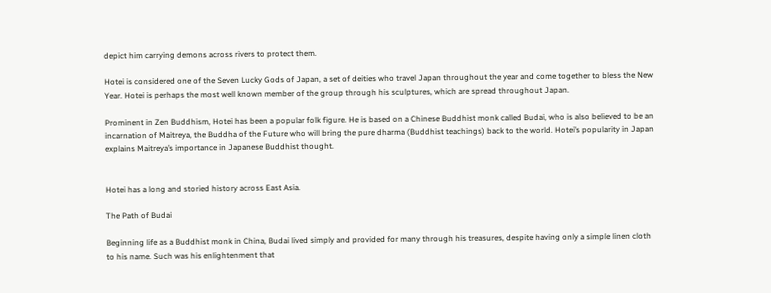depict him carrying demons across rivers to protect them.

Hotei is considered one of the Seven Lucky Gods of Japan, a set of deities who travel Japan throughout the year and come together to bless the New Year. Hotei is perhaps the most well known member of the group through his sculptures, which are spread throughout Japan.

Prominent in Zen Buddhism, Hotei has been a popular folk figure. He is based on a Chinese Buddhist monk called Budai, who is also believed to be an incarnation of Maitreya, the Buddha of the Future who will bring the pure dharma (Buddhist teachings) back to the world. Hotei’s popularity in Japan explains Maitreya’s importance in Japanese Buddhist thought.


Hotei has a long and storied history across East Asia.

The Path of Budai

Beginning life as a Buddhist monk in China, Budai lived simply and provided for many through his treasures, despite having only a simple linen cloth to his name. Such was his enlightenment that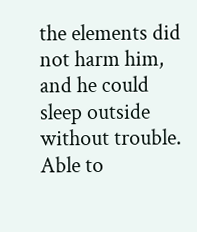the elements did not harm him, and he could sleep outside without trouble. Able to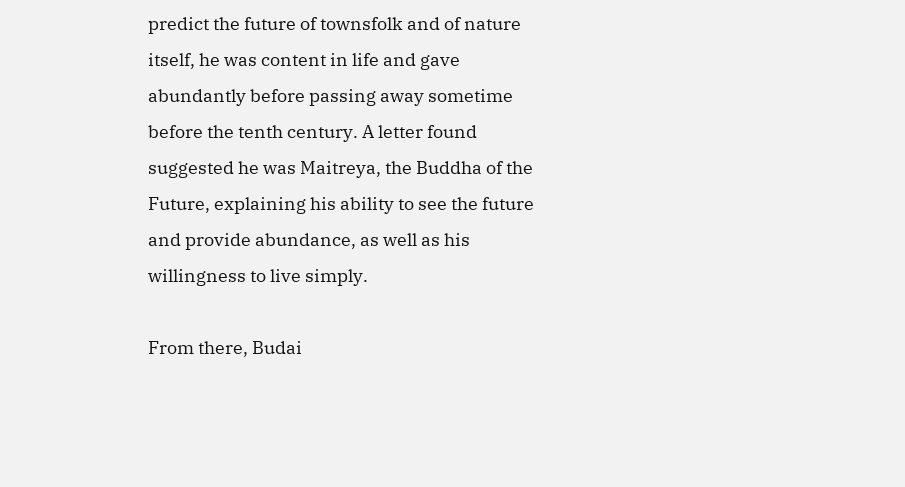predict the future of townsfolk and of nature itself, he was content in life and gave abundantly before passing away sometime before the tenth century. A letter found suggested he was Maitreya, the Buddha of the Future, explaining his ability to see the future and provide abundance, as well as his willingness to live simply.

From there, Budai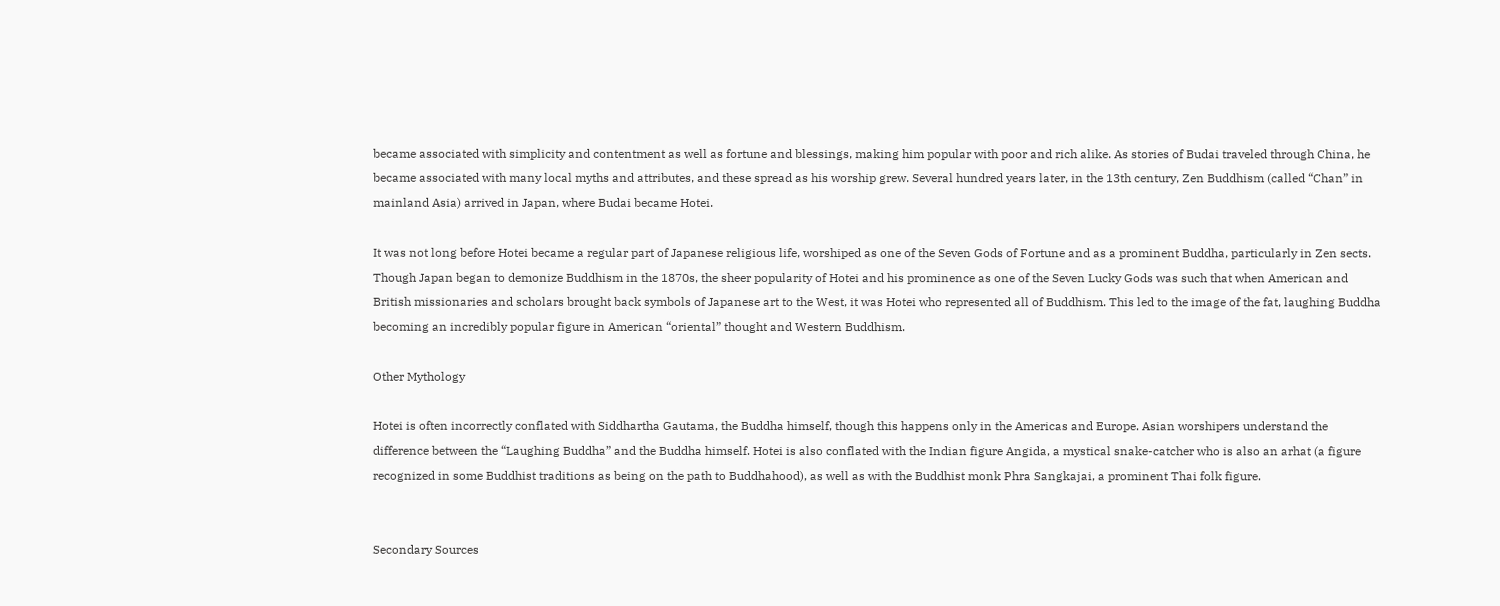became associated with simplicity and contentment as well as fortune and blessings, making him popular with poor and rich alike. As stories of Budai traveled through China, he became associated with many local myths and attributes, and these spread as his worship grew. Several hundred years later, in the 13th century, Zen Buddhism (called “Chan” in mainland Asia) arrived in Japan, where Budai became Hotei.

It was not long before Hotei became a regular part of Japanese religious life, worshiped as one of the Seven Gods of Fortune and as a prominent Buddha, particularly in Zen sects. Though Japan began to demonize Buddhism in the 1870s, the sheer popularity of Hotei and his prominence as one of the Seven Lucky Gods was such that when American and British missionaries and scholars brought back symbols of Japanese art to the West, it was Hotei who represented all of Buddhism. This led to the image of the fat, laughing Buddha becoming an incredibly popular figure in American “oriental” thought and Western Buddhism.

Other Mythology

Hotei is often incorrectly conflated with Siddhartha Gautama, the Buddha himself, though this happens only in the Americas and Europe. Asian worshipers understand the difference between the “Laughing Buddha” and the Buddha himself. Hotei is also conflated with the Indian figure Angida, a mystical snake-catcher who is also an arhat (a figure recognized in some Buddhist traditions as being on the path to Buddhahood), as well as with the Buddhist monk Phra Sangkajai, a prominent Thai folk figure.


Secondary Sources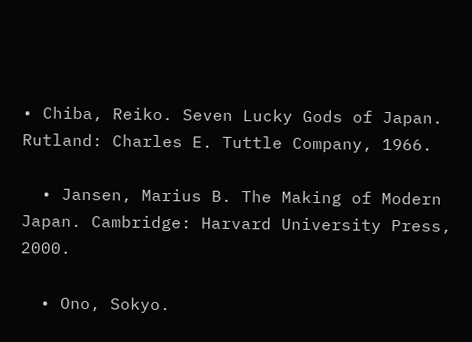• Chiba, Reiko. Seven Lucky Gods of Japan. Rutland: Charles E. Tuttle Company, 1966.

  • Jansen, Marius B. The Making of Modern Japan. Cambridge: Harvard University Press, 2000.

  • Ono, Sokyo.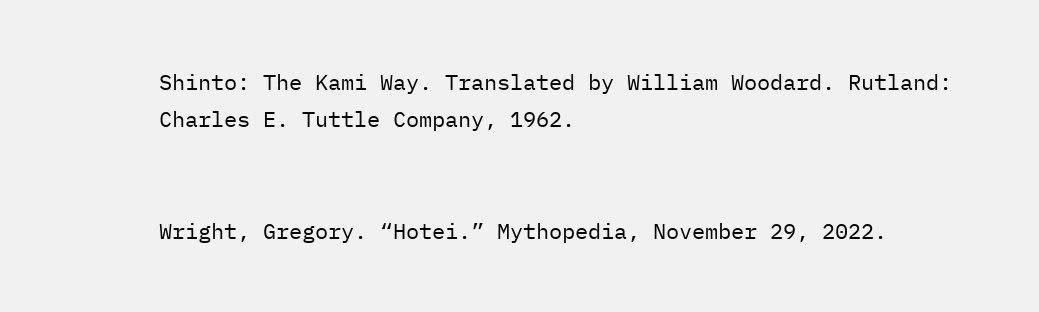Shinto: The Kami Way. Translated by William Woodard. Rutland: Charles E. Tuttle Company, 1962.


Wright, Gregory. “Hotei.” Mythopedia, November 29, 2022.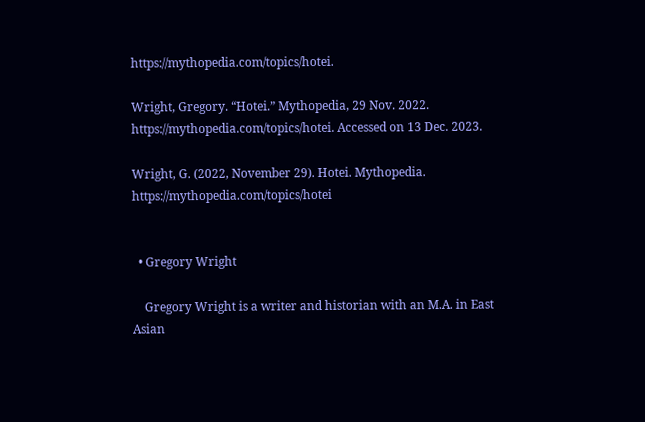https://mythopedia.com/topics/hotei.

Wright, Gregory. “Hotei.” Mythopedia, 29 Nov. 2022. https://mythopedia.com/topics/hotei. Accessed on 13 Dec. 2023.

Wright, G. (2022, November 29). Hotei. Mythopedia. https://mythopedia.com/topics/hotei


  • Gregory Wright

    Gregory Wright is a writer and historian with an M.A. in East Asian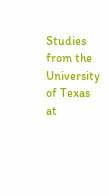Studies from the University of Texas at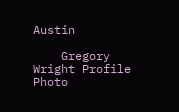Austin

    Gregory Wright Profile Photo